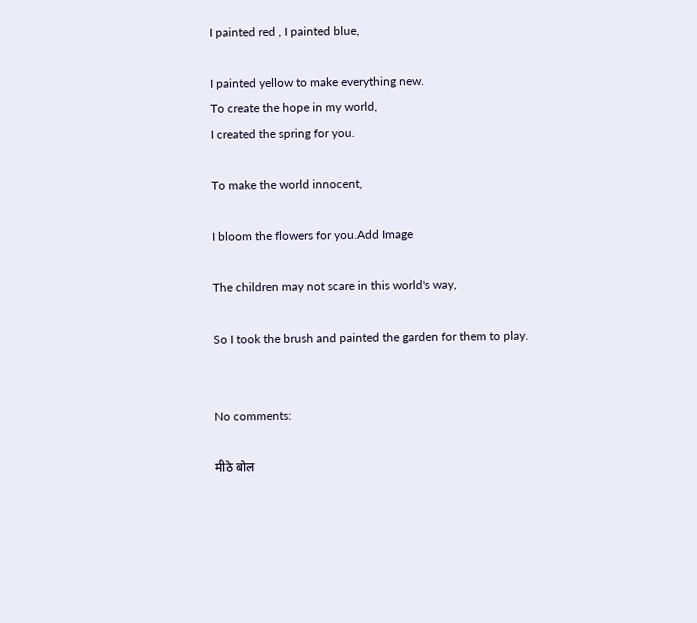I painted red , I painted blue,

I painted yellow to make everything new.
To create the hope in my world,
I created the spring for you.

To make the world innocent,

I bloom the flowers for you.Add Image

The children may not scare in this world's way,

So I took the brush and painted the garden for them to play.


No comments:

मीठे बोल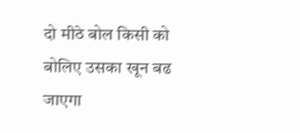दो मीठे बोल किसी को बोलिए उसका खून बढ जाएगा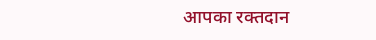आपका रक्तदान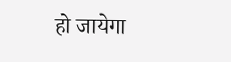हो जायेगा